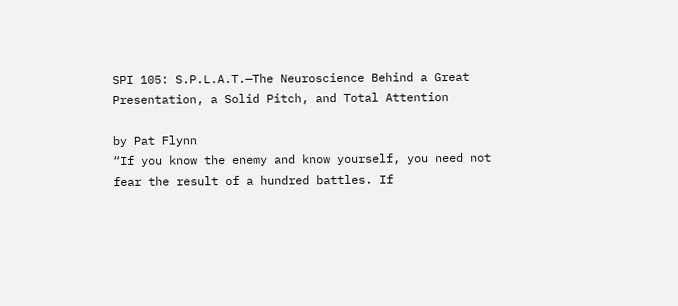SPI 105: S.P.L.A.T.—The Neuroscience Behind a Great Presentation, a Solid Pitch, and Total Attention

by Pat Flynn
“If you know the enemy and know yourself, you need not fear the result of a hundred battles. If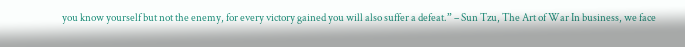you know yourself but not the enemy, for every victory gained you will also suffer a defeat.” – Sun Tzu, The Art of War In business, we face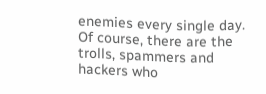enemies every single day. Of course, there are the trolls, spammers and hackers who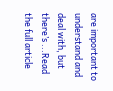are important to understand and deal with, but there’s ...Read the full article